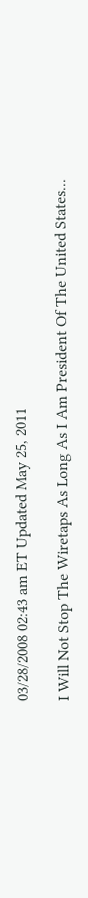03/28/2008 02:43 am ET Updated May 25, 2011

I Will Not Stop The Wiretaps As Long As I Am President Of The United States...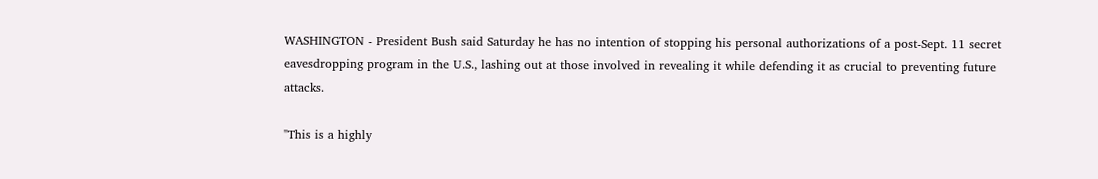WASHINGTON - President Bush said Saturday he has no intention of stopping his personal authorizations of a post-Sept. 11 secret eavesdropping program in the U.S., lashing out at those involved in revealing it while defending it as crucial to preventing future attacks.

"This is a highly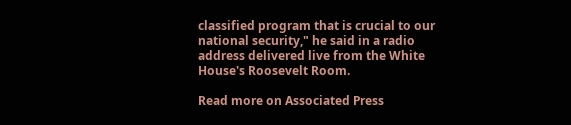classified program that is crucial to our national security," he said in a radio address delivered live from the White House's Roosevelt Room.

Read more on Associated Press